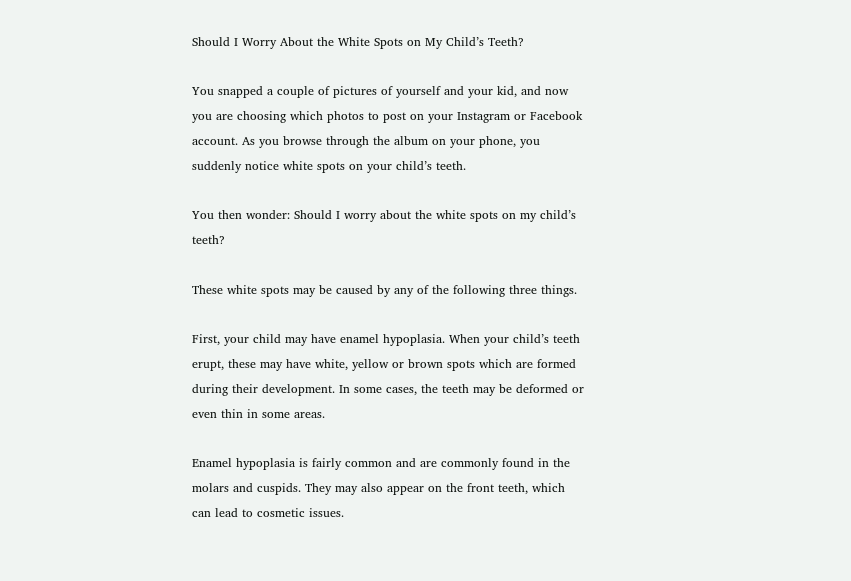Should I Worry About the White Spots on My Child’s Teeth?

You snapped a couple of pictures of yourself and your kid, and now you are choosing which photos to post on your Instagram or Facebook account. As you browse through the album on your phone, you suddenly notice white spots on your child’s teeth.

You then wonder: Should I worry about the white spots on my child’s teeth?

These white spots may be caused by any of the following three things.

First, your child may have enamel hypoplasia. When your child’s teeth erupt, these may have white, yellow or brown spots which are formed during their development. In some cases, the teeth may be deformed or even thin in some areas.

Enamel hypoplasia is fairly common and are commonly found in the molars and cuspids. They may also appear on the front teeth, which can lead to cosmetic issues.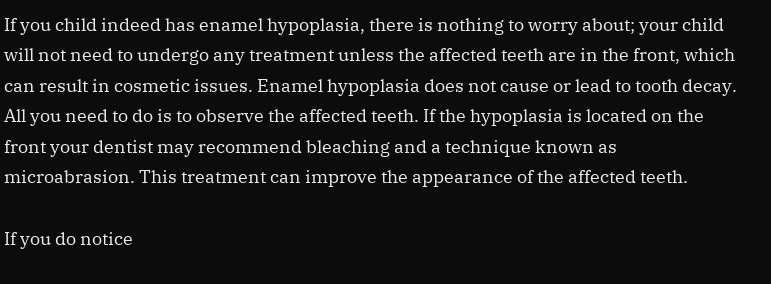If you child indeed has enamel hypoplasia, there is nothing to worry about; your child will not need to undergo any treatment unless the affected teeth are in the front, which can result in cosmetic issues. Enamel hypoplasia does not cause or lead to tooth decay. All you need to do is to observe the affected teeth. If the hypoplasia is located on the front your dentist may recommend bleaching and a technique known as microabrasion. This treatment can improve the appearance of the affected teeth.

If you do notice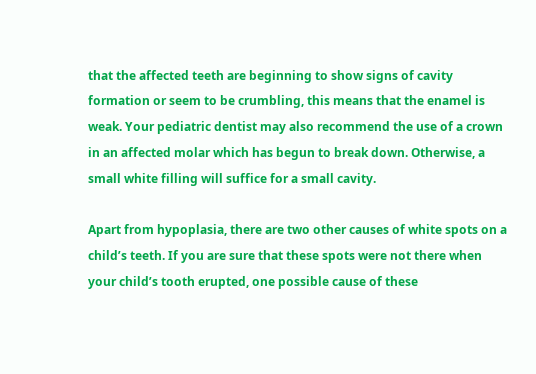that the affected teeth are beginning to show signs of cavity formation or seem to be crumbling, this means that the enamel is weak. Your pediatric dentist may also recommend the use of a crown in an affected molar which has begun to break down. Otherwise, a small white filling will suffice for a small cavity.

Apart from hypoplasia, there are two other causes of white spots on a child’s teeth. If you are sure that these spots were not there when your child’s tooth erupted, one possible cause of these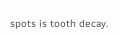spots is tooth decay.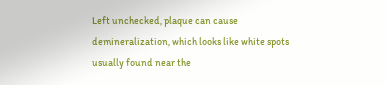Left unchecked, plaque can cause demineralization, which looks like white spots usually found near the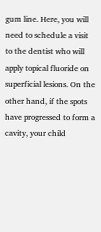gum line. Here, you will need to schedule a visit to the dentist who will apply topical fluoride on superficial lesions. On the other hand, if the spots have progressed to form a cavity, your child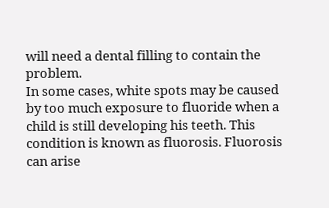will need a dental filling to contain the problem.
In some cases, white spots may be caused by too much exposure to fluoride when a child is still developing his teeth. This condition is known as fluorosis. Fluorosis can arise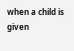when a child is given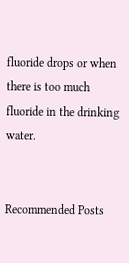fluoride drops or when there is too much fluoride in the drinking water.


Recommended Posts